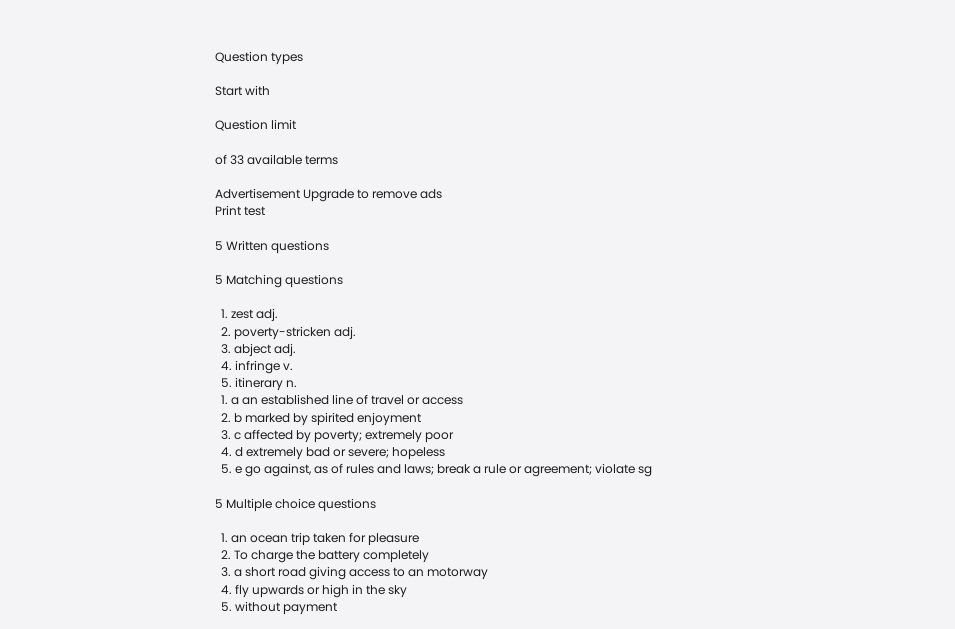Question types

Start with

Question limit

of 33 available terms

Advertisement Upgrade to remove ads
Print test

5 Written questions

5 Matching questions

  1. zest adj.
  2. poverty-stricken adj.
  3. abject adj.
  4. infringe v.
  5. itinerary n.
  1. a an established line of travel or access
  2. b marked by spirited enjoyment
  3. c affected by poverty; extremely poor
  4. d extremely bad or severe; hopeless
  5. e go against, as of rules and laws; break a rule or agreement; violate sg

5 Multiple choice questions

  1. an ocean trip taken for pleasure
  2. To charge the battery completely
  3. a short road giving access to an motorway
  4. fly upwards or high in the sky
  5. without payment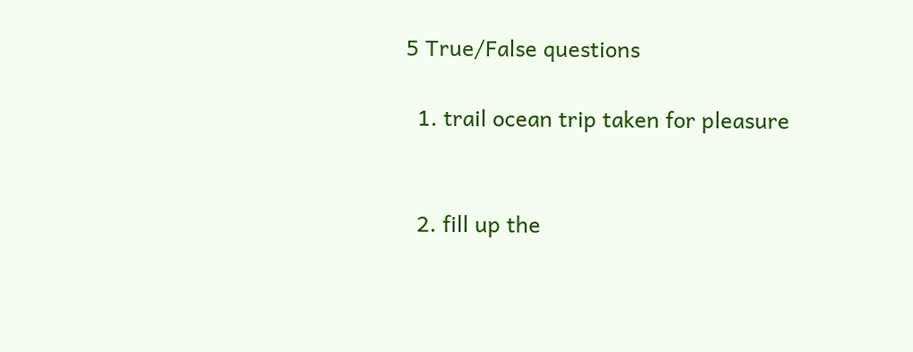5 True/False questions

  1. trail ocean trip taken for pleasure


  2. fill up the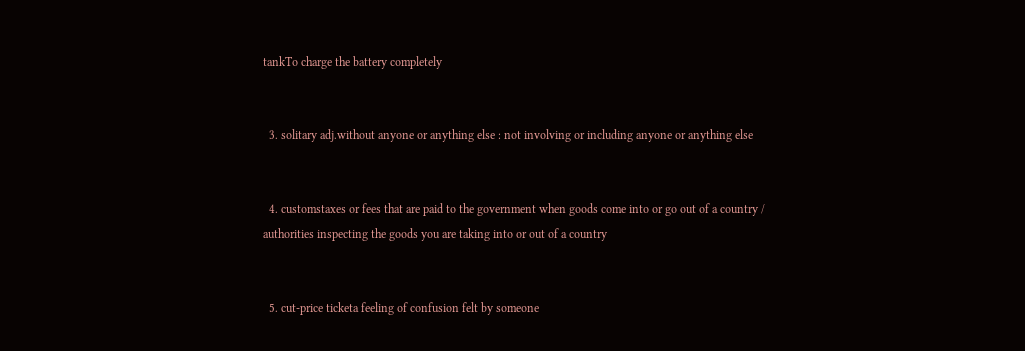tankTo charge the battery completely


  3. solitary adj.without anyone or anything else : not involving or including anyone or anything else


  4. customstaxes or fees that are paid to the government when goods come into or go out of a country / authorities inspecting the goods you are taking into or out of a country


  5. cut-price ticketa feeling of confusion felt by someone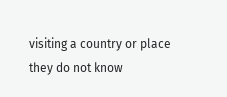visiting a country or place they do not know